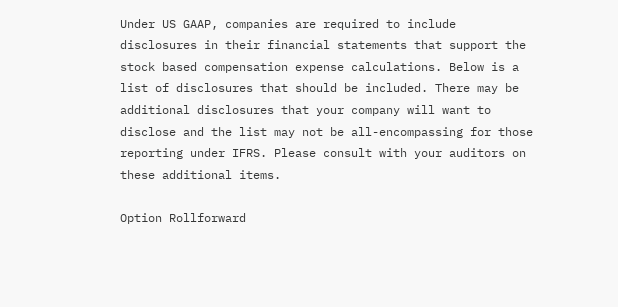Under US GAAP, companies are required to include disclosures in their financial statements that support the stock based compensation expense calculations. Below is a list of disclosures that should be included. There may be additional disclosures that your company will want to disclose and the list may not be all-encompassing for those reporting under IFRS. Please consult with your auditors on these additional items.

Option Rollforward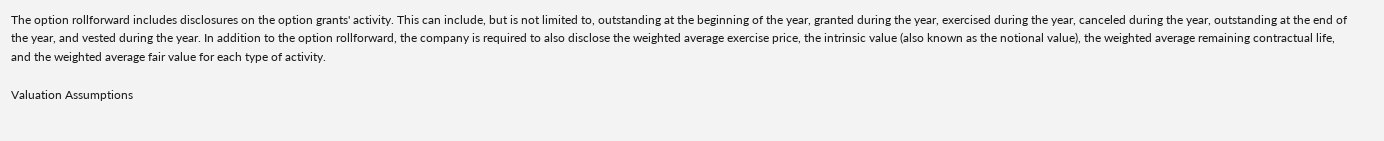The option rollforward includes disclosures on the option grants' activity. This can include, but is not limited to, outstanding at the beginning of the year, granted during the year, exercised during the year, canceled during the year, outstanding at the end of the year, and vested during the year. In addition to the option rollforward, the company is required to also disclose the weighted average exercise price, the intrinsic value (also known as the notional value), the weighted average remaining contractual life, and the weighted average fair value for each type of activity.

Valuation Assumptions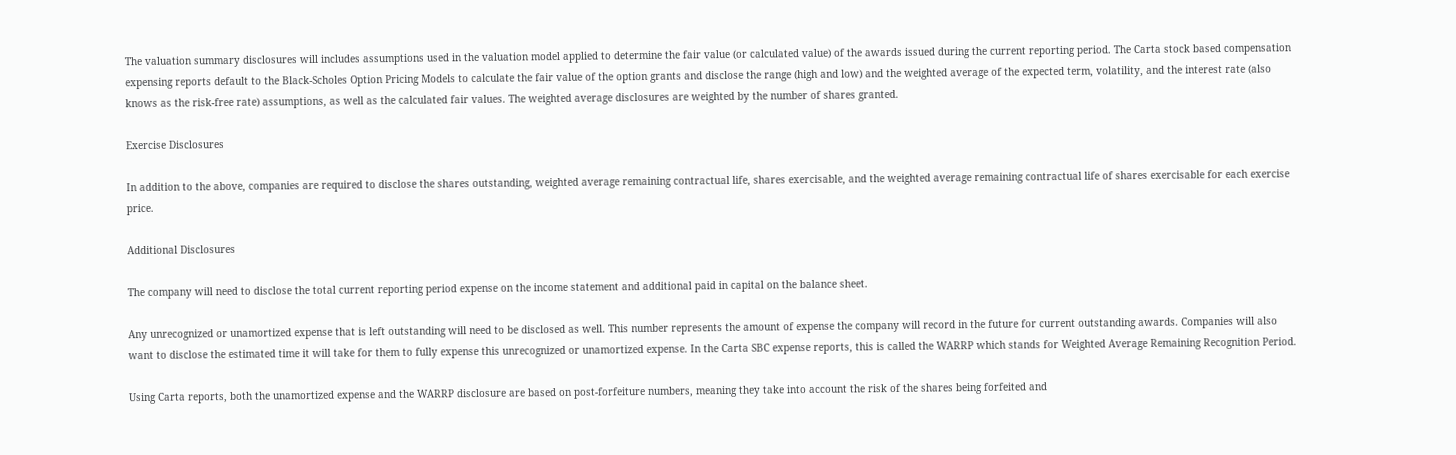The valuation summary disclosures will includes assumptions used in the valuation model applied to determine the fair value (or calculated value) of the awards issued during the current reporting period. The Carta stock based compensation expensing reports default to the Black-Scholes Option Pricing Models to calculate the fair value of the option grants and disclose the range (high and low) and the weighted average of the expected term, volatility, and the interest rate (also knows as the risk-free rate) assumptions, as well as the calculated fair values. The weighted average disclosures are weighted by the number of shares granted.

Exercise Disclosures

In addition to the above, companies are required to disclose the shares outstanding, weighted average remaining contractual life, shares exercisable, and the weighted average remaining contractual life of shares exercisable for each exercise price.

Additional Disclosures

The company will need to disclose the total current reporting period expense on the income statement and additional paid in capital on the balance sheet.

Any unrecognized or unamortized expense that is left outstanding will need to be disclosed as well. This number represents the amount of expense the company will record in the future for current outstanding awards. Companies will also want to disclose the estimated time it will take for them to fully expense this unrecognized or unamortized expense. In the Carta SBC expense reports, this is called the WARRP which stands for Weighted Average Remaining Recognition Period.

Using Carta reports, both the unamortized expense and the WARRP disclosure are based on post-forfeiture numbers, meaning they take into account the risk of the shares being forfeited and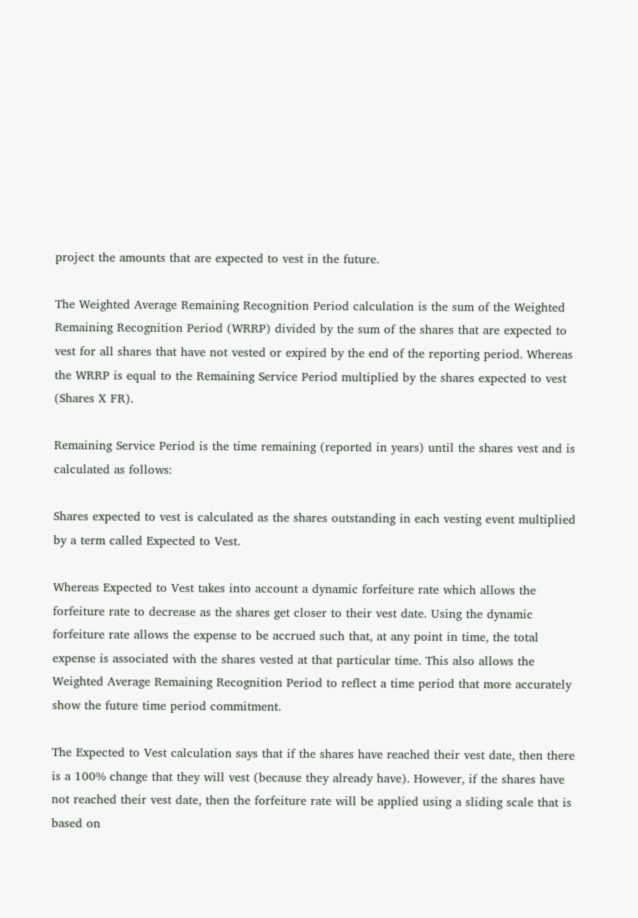project the amounts that are expected to vest in the future.

The Weighted Average Remaining Recognition Period calculation is the sum of the Weighted Remaining Recognition Period (WRRP) divided by the sum of the shares that are expected to vest for all shares that have not vested or expired by the end of the reporting period. Whereas the WRRP is equal to the Remaining Service Period multiplied by the shares expected to vest (Shares X FR).

Remaining Service Period is the time remaining (reported in years) until the shares vest and is calculated as follows:

Shares expected to vest is calculated as the shares outstanding in each vesting event multiplied by a term called Expected to Vest.

Whereas Expected to Vest takes into account a dynamic forfeiture rate which allows the forfeiture rate to decrease as the shares get closer to their vest date. Using the dynamic forfeiture rate allows the expense to be accrued such that, at any point in time, the total expense is associated with the shares vested at that particular time. This also allows the Weighted Average Remaining Recognition Period to reflect a time period that more accurately show the future time period commitment.

The Expected to Vest calculation says that if the shares have reached their vest date, then there is a 100% change that they will vest (because they already have). However, if the shares have not reached their vest date, then the forfeiture rate will be applied using a sliding scale that is based on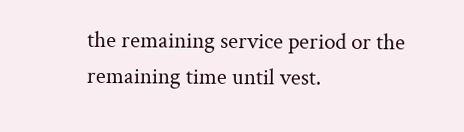the remaining service period or the remaining time until vest.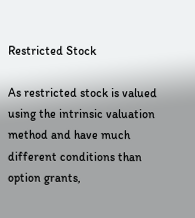Restricted Stock

As restricted stock is valued using the intrinsic valuation method and have much different conditions than option grants,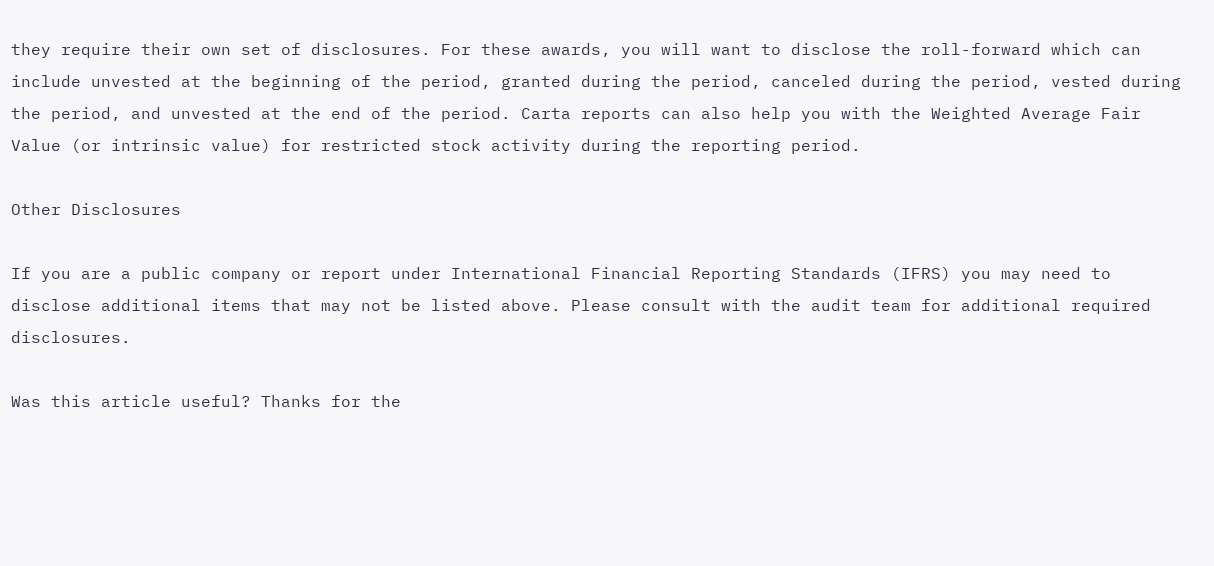they require their own set of disclosures. For these awards, you will want to disclose the roll-forward which can include unvested at the beginning of the period, granted during the period, canceled during the period, vested during the period, and unvested at the end of the period. Carta reports can also help you with the Weighted Average Fair Value (or intrinsic value) for restricted stock activity during the reporting period.

Other Disclosures

If you are a public company or report under International Financial Reporting Standards (IFRS) you may need to disclose additional items that may not be listed above. Please consult with the audit team for additional required disclosures.

Was this article useful? Thanks for the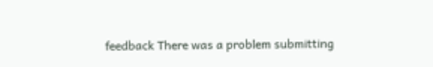feedback There was a problem submitting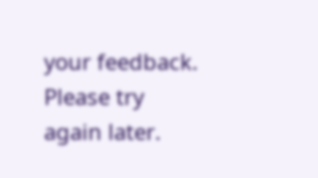your feedback. Please try again later.